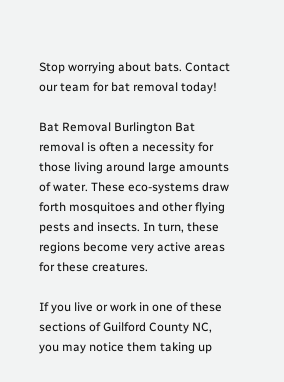Stop worrying about bats. Contact our team for bat removal today!

Bat Removal Burlington Bat removal is often a necessity for those living around large amounts of water. These eco-systems draw forth mosquitoes and other flying pests and insects. In turn, these regions become very active areas for these creatures.

If you live or work in one of these sections of Guilford County NC, you may notice them taking up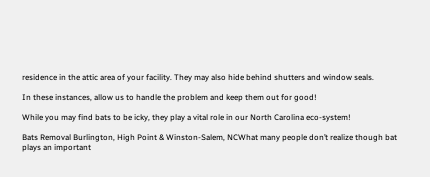residence in the attic area of your facility. They may also hide behind shutters and window seals.

In these instances, allow us to handle the problem and keep them out for good!

While you may find bats to be icky, they play a vital role in our North Carolina eco-system!

Bats Removal Burlington, High Point & Winston-Salem, NCWhat many people don’t realize though bat plays an important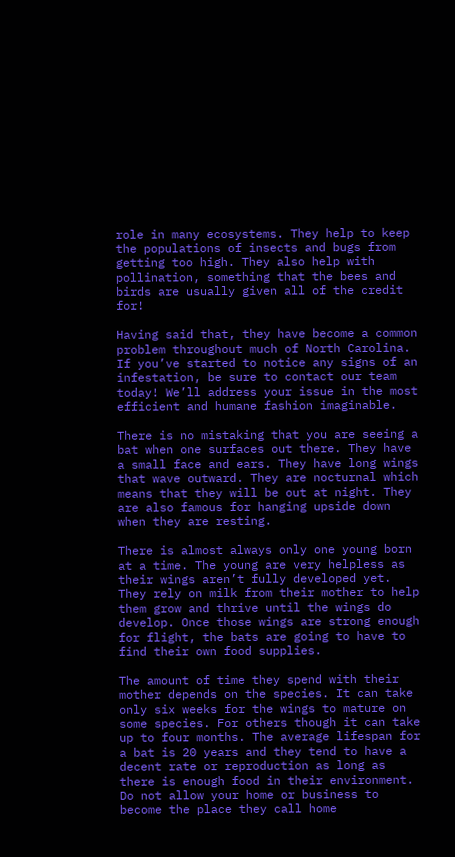role in many ecosystems. They help to keep the populations of insects and bugs from getting too high. They also help with pollination, something that the bees and birds are usually given all of the credit for!

Having said that, they have become a common problem throughout much of North Carolina. If you’ve started to notice any signs of an infestation, be sure to contact our team today! We’ll address your issue in the most efficient and humane fashion imaginable.

There is no mistaking that you are seeing a bat when one surfaces out there. They have a small face and ears. They have long wings that wave outward. They are nocturnal which means that they will be out at night. They are also famous for hanging upside down when they are resting.

There is almost always only one young born at a time. The young are very helpless as their wings aren’t fully developed yet. They rely on milk from their mother to help them grow and thrive until the wings do develop. Once those wings are strong enough for flight, the bats are going to have to find their own food supplies.

The amount of time they spend with their mother depends on the species. It can take only six weeks for the wings to mature on some species. For others though it can take up to four months. The average lifespan for a bat is 20 years and they tend to have a decent rate or reproduction as long as there is enough food in their environment. Do not allow your home or business to become the place they call home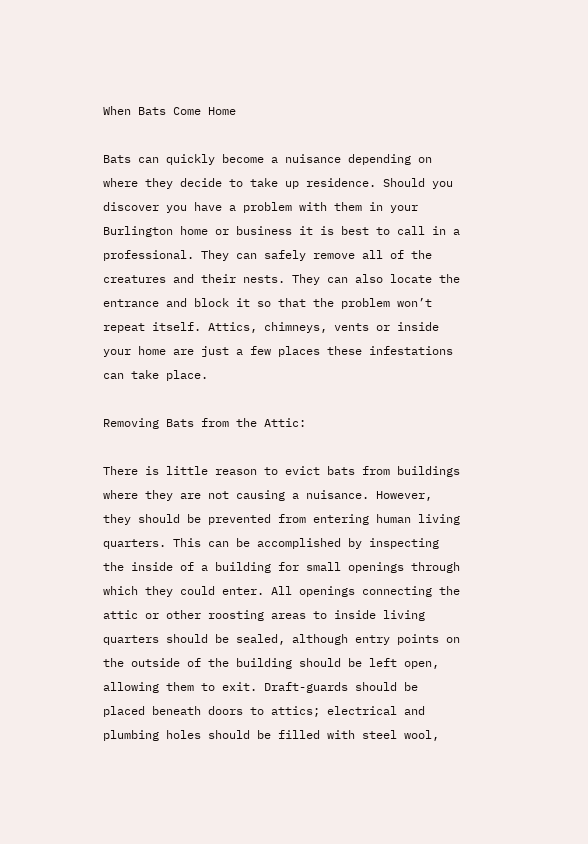When Bats Come Home

Bats can quickly become a nuisance depending on where they decide to take up residence. Should you discover you have a problem with them in your Burlington home or business it is best to call in a professional. They can safely remove all of the creatures and their nests. They can also locate the entrance and block it so that the problem won’t repeat itself. Attics, chimneys, vents or inside your home are just a few places these infestations can take place.

Removing Bats from the Attic:

There is little reason to evict bats from buildings where they are not causing a nuisance. However, they should be prevented from entering human living quarters. This can be accomplished by inspecting the inside of a building for small openings through which they could enter. All openings connecting the attic or other roosting areas to inside living quarters should be sealed, although entry points on the outside of the building should be left open, allowing them to exit. Draft-guards should be placed beneath doors to attics; electrical and plumbing holes should be filled with steel wool,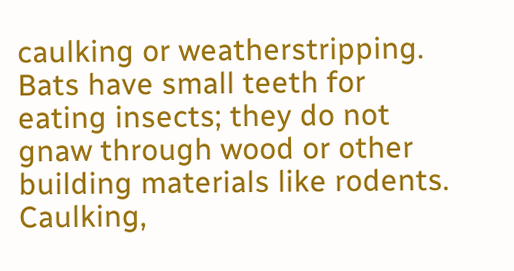caulking or weatherstripping. Bats have small teeth for eating insects; they do not gnaw through wood or other building materials like rodents. Caulking,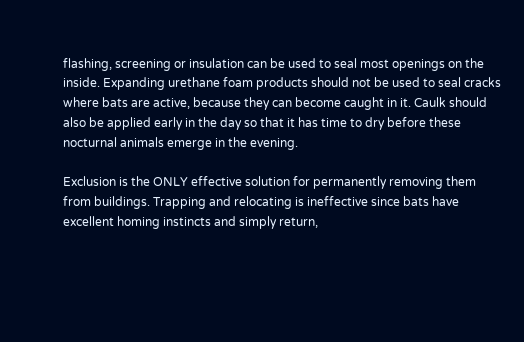flashing, screening or insulation can be used to seal most openings on the inside. Expanding urethane foam products should not be used to seal cracks where bats are active, because they can become caught in it. Caulk should also be applied early in the day so that it has time to dry before these nocturnal animals emerge in the evening.

Exclusion is the ONLY effective solution for permanently removing them from buildings. Trapping and relocating is ineffective since bats have excellent homing instincts and simply return,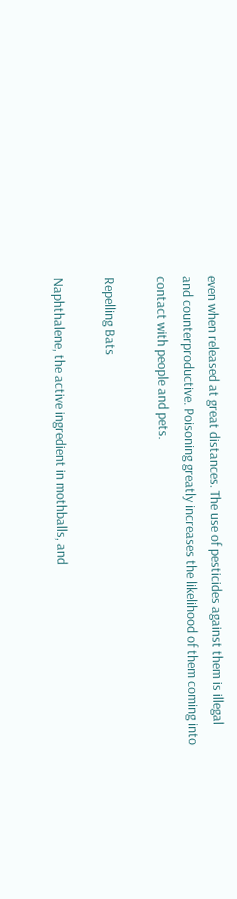even when released at great distances. The use of pesticides against them is illegal and counterproductive. Poisoning greatly increases the likelihood of them coming into contact with people and pets.

Repelling Bats

Naphthalene, the active ingredient in mothballs, and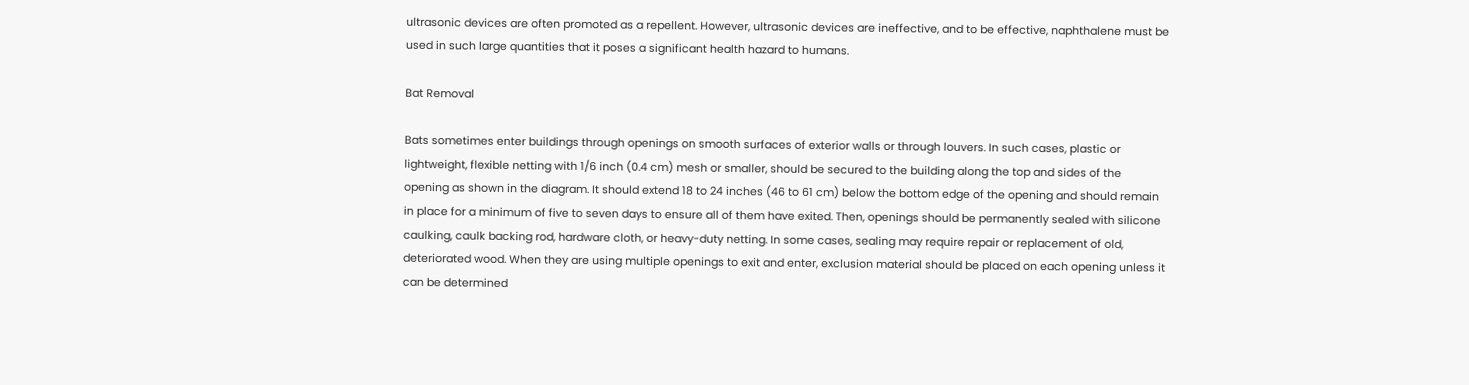ultrasonic devices are often promoted as a repellent. However, ultrasonic devices are ineffective, and to be effective, naphthalene must be used in such large quantities that it poses a significant health hazard to humans.

Bat Removal

Bats sometimes enter buildings through openings on smooth surfaces of exterior walls or through louvers. In such cases, plastic or lightweight, flexible netting with 1/6 inch (0.4 cm) mesh or smaller, should be secured to the building along the top and sides of the opening as shown in the diagram. It should extend 18 to 24 inches (46 to 61 cm) below the bottom edge of the opening and should remain in place for a minimum of five to seven days to ensure all of them have exited. Then, openings should be permanently sealed with silicone caulking, caulk backing rod, hardware cloth, or heavy-duty netting. In some cases, sealing may require repair or replacement of old, deteriorated wood. When they are using multiple openings to exit and enter, exclusion material should be placed on each opening unless it can be determined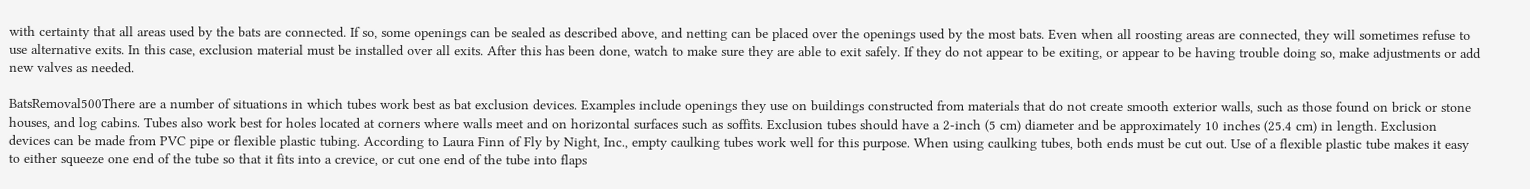with certainty that all areas used by the bats are connected. If so, some openings can be sealed as described above, and netting can be placed over the openings used by the most bats. Even when all roosting areas are connected, they will sometimes refuse to use alternative exits. In this case, exclusion material must be installed over all exits. After this has been done, watch to make sure they are able to exit safely. If they do not appear to be exiting, or appear to be having trouble doing so, make adjustments or add new valves as needed.

BatsRemoval500There are a number of situations in which tubes work best as bat exclusion devices. Examples include openings they use on buildings constructed from materials that do not create smooth exterior walls, such as those found on brick or stone houses, and log cabins. Tubes also work best for holes located at corners where walls meet and on horizontal surfaces such as soffits. Exclusion tubes should have a 2-inch (5 cm) diameter and be approximately 10 inches (25.4 cm) in length. Exclusion devices can be made from PVC pipe or flexible plastic tubing. According to Laura Finn of Fly by Night, Inc., empty caulking tubes work well for this purpose. When using caulking tubes, both ends must be cut out. Use of a flexible plastic tube makes it easy to either squeeze one end of the tube so that it fits into a crevice, or cut one end of the tube into flaps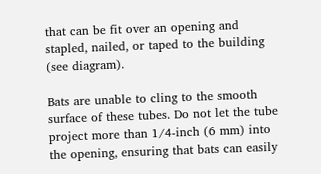that can be fit over an opening and stapled, nailed, or taped to the building (see diagram).

Bats are unable to cling to the smooth surface of these tubes. Do not let the tube project more than 1/4-inch (6 mm) into the opening, ensuring that bats can easily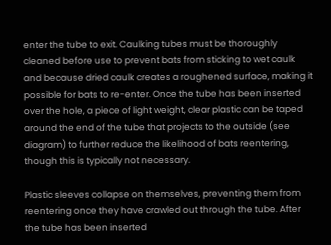enter the tube to exit. Caulking tubes must be thoroughly cleaned before use to prevent bats from sticking to wet caulk and because dried caulk creates a roughened surface, making it possible for bats to re-enter. Once the tube has been inserted over the hole, a piece of light weight, clear plastic can be taped around the end of the tube that projects to the outside (see diagram) to further reduce the likelihood of bats reentering, though this is typically not necessary.

Plastic sleeves collapse on themselves, preventing them from reentering once they have crawled out through the tube. After the tube has been inserted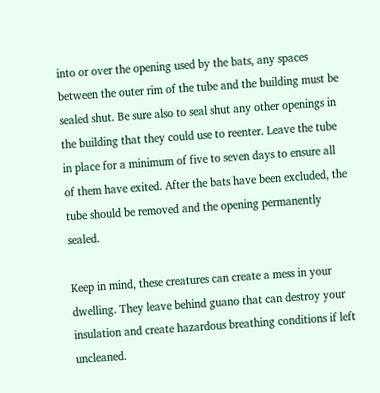into or over the opening used by the bats, any spaces between the outer rim of the tube and the building must be sealed shut. Be sure also to seal shut any other openings in the building that they could use to reenter. Leave the tube in place for a minimum of five to seven days to ensure all of them have exited. After the bats have been excluded, the tube should be removed and the opening permanently sealed.

Keep in mind, these creatures can create a mess in your dwelling. They leave behind guano that can destroy your insulation and create hazardous breathing conditions if left uncleaned.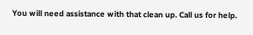You will need assistance with that clean up. Call us for help.